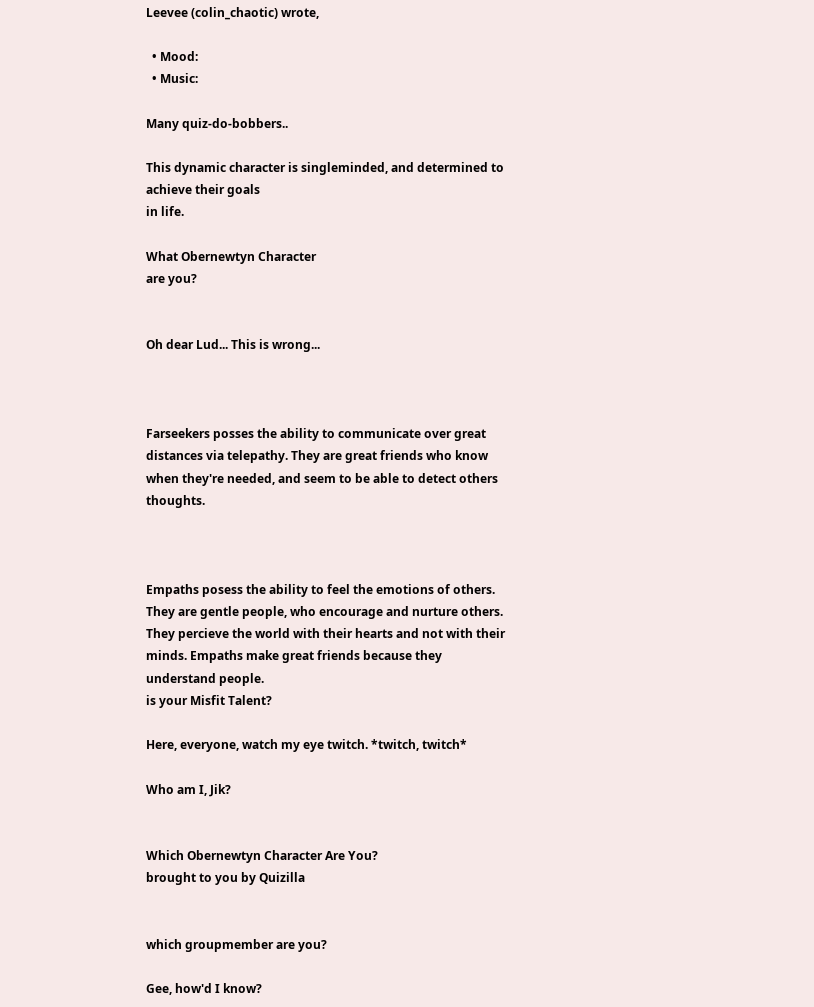Leevee (colin_chaotic) wrote,

  • Mood:
  • Music:

Many quiz-do-bobbers..

This dynamic character is singleminded, and determined to achieve their goals
in life.

What Obernewtyn Character
are you?


Oh dear Lud... This is wrong...



Farseekers posses the ability to communicate over great distances via telepathy. They are great friends who know when they're needed, and seem to be able to detect others thoughts.



Empaths posess the ability to feel the emotions of others. They are gentle people, who encourage and nurture others. They percieve the world with their hearts and not with their minds. Empaths make great friends because they understand people.
is your Misfit Talent?

Here, everyone, watch my eye twitch. *twitch, twitch*

Who am I, Jik?


Which Obernewtyn Character Are You?
brought to you by Quizilla


which groupmember are you?

Gee, how'd I know?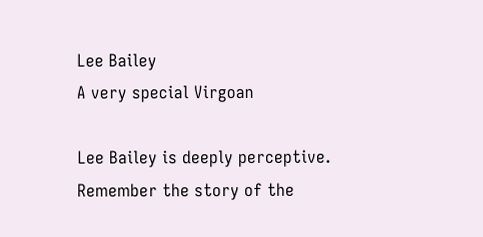Lee Bailey
A very special Virgoan

Lee Bailey is deeply perceptive. Remember the story of the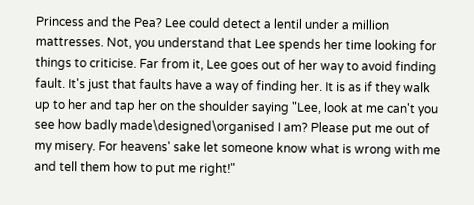Princess and the Pea? Lee could detect a lentil under a million mattresses. Not, you understand that Lee spends her time looking for things to criticise. Far from it, Lee goes out of her way to avoid finding fault. It's just that faults have a way of finding her. It is as if they walk up to her and tap her on the shoulder saying "Lee, look at me can't you see how badly made\designed\organised I am? Please put me out of my misery. For heavens' sake let someone know what is wrong with me and tell them how to put me right!"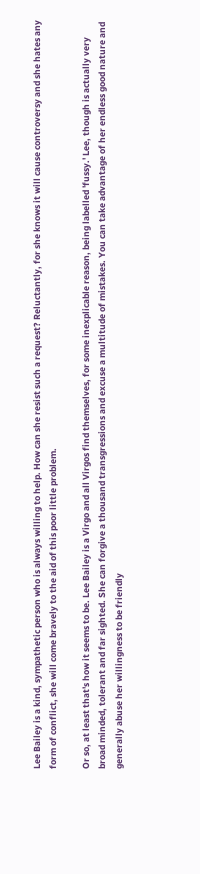Lee Bailey is a kind, sympathetic person who is always willing to help. How can she resist such a request? Reluctantly, for she knows it will cause controversy and she hates any form of conflict, she will come bravely to the aid of this poor little problem.

Or so, at least that's how it seems to be. Lee Bailey is a Virgo and all Virgos find themselves, for some inexplicable reason, being labelled 'fussy.' Lee, though is actually very broad minded, tolerant and far sighted. She can forgive a thousand transgressions and excuse a multitude of mistakes. You can take advantage of her endless good nature and generally abuse her willingness to be friendly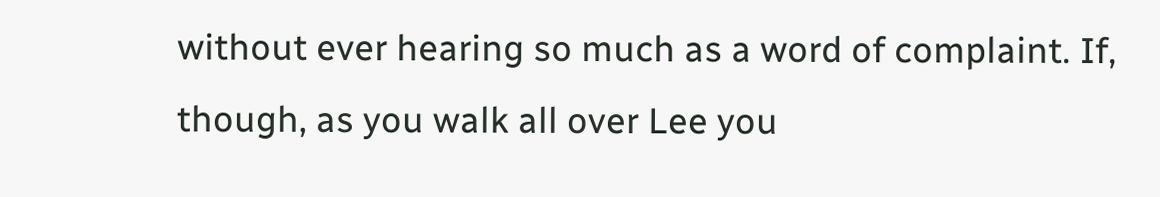without ever hearing so much as a word of complaint. If, though, as you walk all over Lee you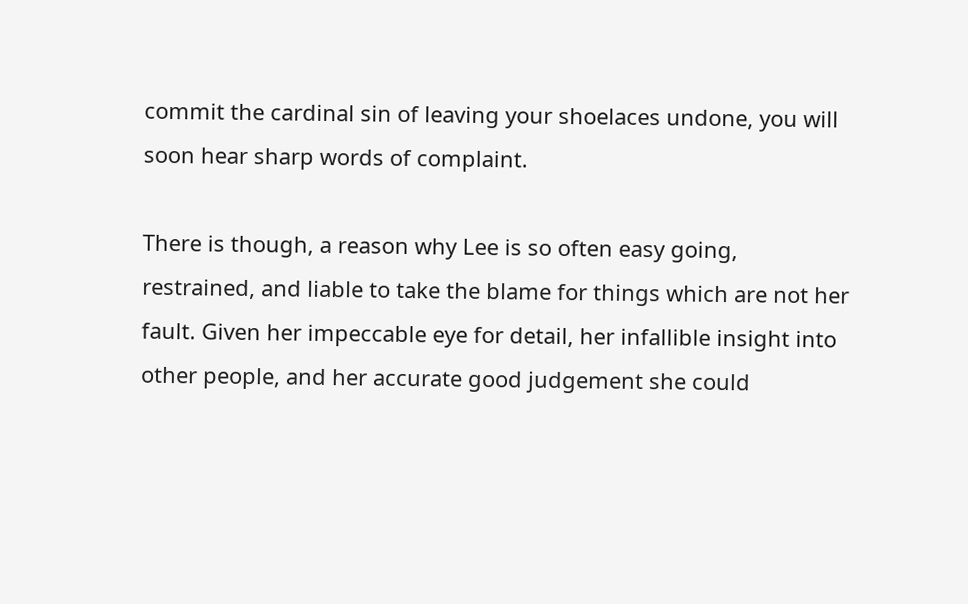commit the cardinal sin of leaving your shoelaces undone, you will soon hear sharp words of complaint.

There is though, a reason why Lee is so often easy going, restrained, and liable to take the blame for things which are not her fault. Given her impeccable eye for detail, her infallible insight into other people, and her accurate good judgement she could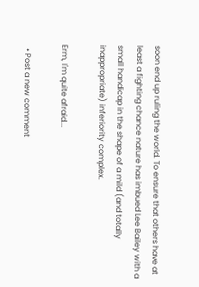soon end up ruling the world. To ensure that others have at least a fighting chance nature has imbued Lee Bailey with a small handicap in the shape of a mild (and totally inappropriate) inferiority complex.

Erm, I'm quite afraid...

  • Post a new comment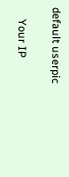default userpic

    Your IP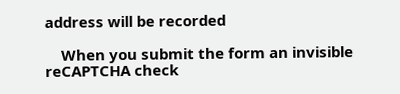address will be recorded

    When you submit the form an invisible reCAPTCHA check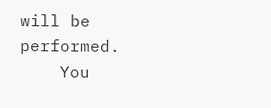will be performed.
    You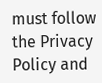must follow the Privacy Policy and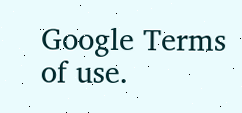Google Terms of use.